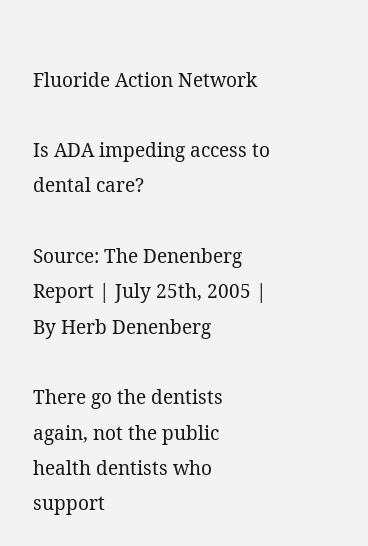Fluoride Action Network

Is ADA impeding access to dental care?

Source: The Denenberg Report | July 25th, 2005 | By Herb Denenberg

There go the dentists again, not the public health dentists who support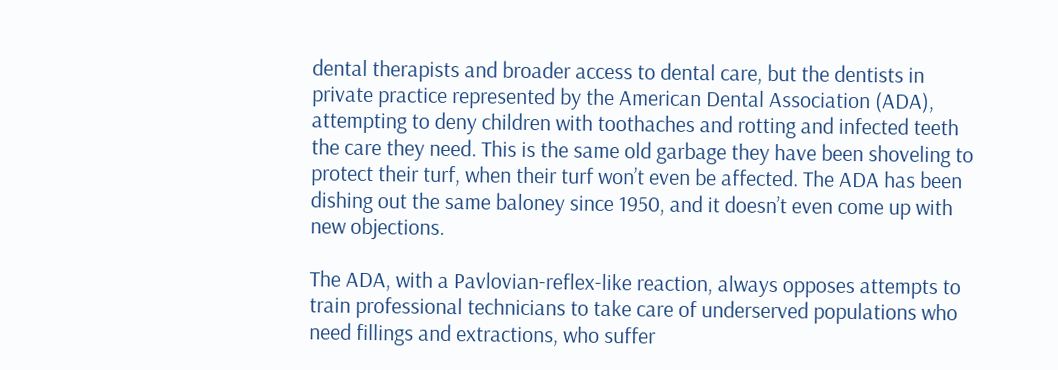dental therapists and broader access to dental care, but the dentists in private practice represented by the American Dental Association (ADA), attempting to deny children with toothaches and rotting and infected teeth the care they need. This is the same old garbage they have been shoveling to protect their turf, when their turf won’t even be affected. The ADA has been dishing out the same baloney since 1950, and it doesn’t even come up with new objections.

The ADA, with a Pavlovian-reflex-like reaction, always opposes attempts to train professional technicians to take care of underserved populations who need fillings and extractions, who suffer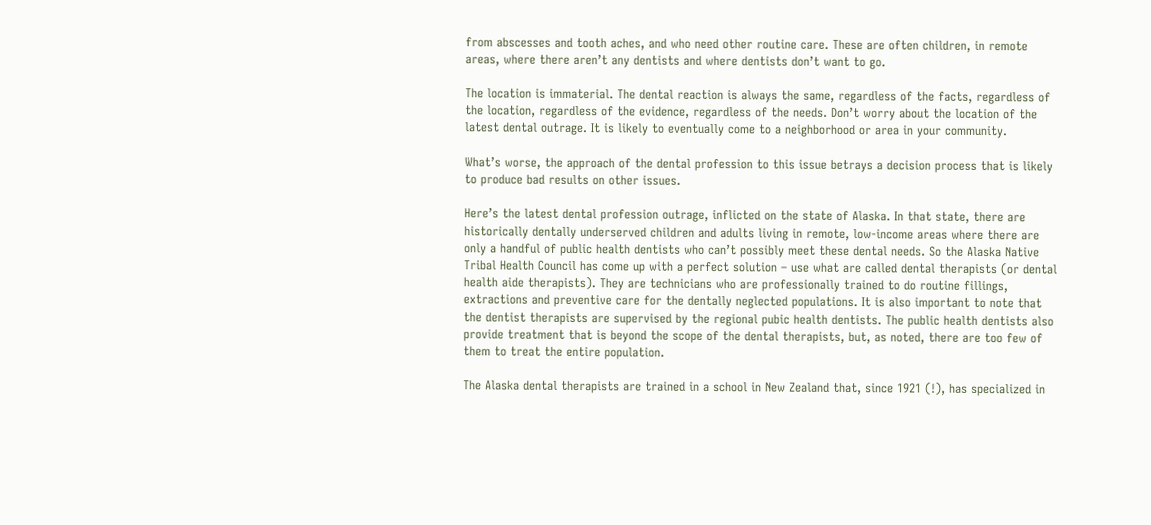from abscesses and tooth aches, and who need other routine care. These are often children, in remote areas, where there aren’t any dentists and where dentists don’t want to go.

The location is immaterial. The dental reaction is always the same, regardless of the facts, regardless of the location, regardless of the evidence, regardless of the needs. Don’t worry about the location of the latest dental outrage. It is likely to eventually come to a neighborhood or area in your community.

What’s worse, the approach of the dental profession to this issue betrays a decision process that is likely to produce bad results on other issues.

Here’s the latest dental profession outrage, inflicted on the state of Alaska. In that state, there are historically dentally underserved children and adults living in remote, low-income areas where there are only a handful of public health dentists who can’t possibly meet these dental needs. So the Alaska Native Tribal Health Council has come up with a perfect solution – use what are called dental therapists (or dental health aide therapists). They are technicians who are professionally trained to do routine fillings, extractions and preventive care for the dentally neglected populations. It is also important to note that the dentist therapists are supervised by the regional pubic health dentists. The public health dentists also provide treatment that is beyond the scope of the dental therapists, but, as noted, there are too few of them to treat the entire population.

The Alaska dental therapists are trained in a school in New Zealand that, since 1921 (!), has specialized in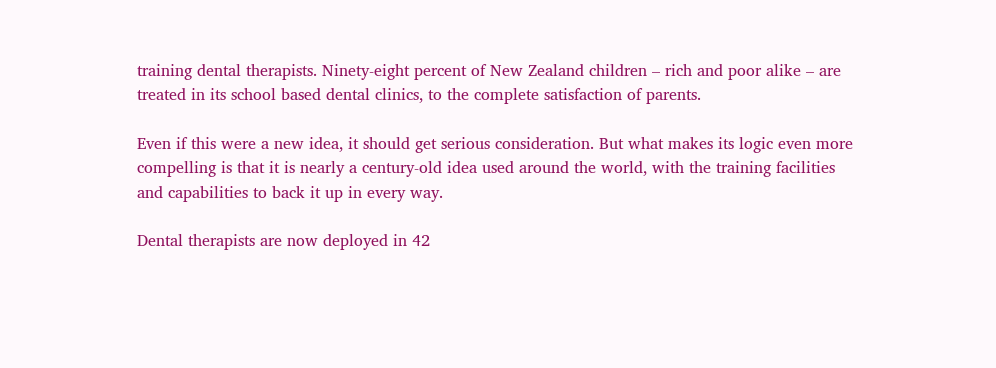training dental therapists. Ninety-eight percent of New Zealand children – rich and poor alike – are treated in its school based dental clinics, to the complete satisfaction of parents.

Even if this were a new idea, it should get serious consideration. But what makes its logic even more compelling is that it is nearly a century-old idea used around the world, with the training facilities and capabilities to back it up in every way.

Dental therapists are now deployed in 42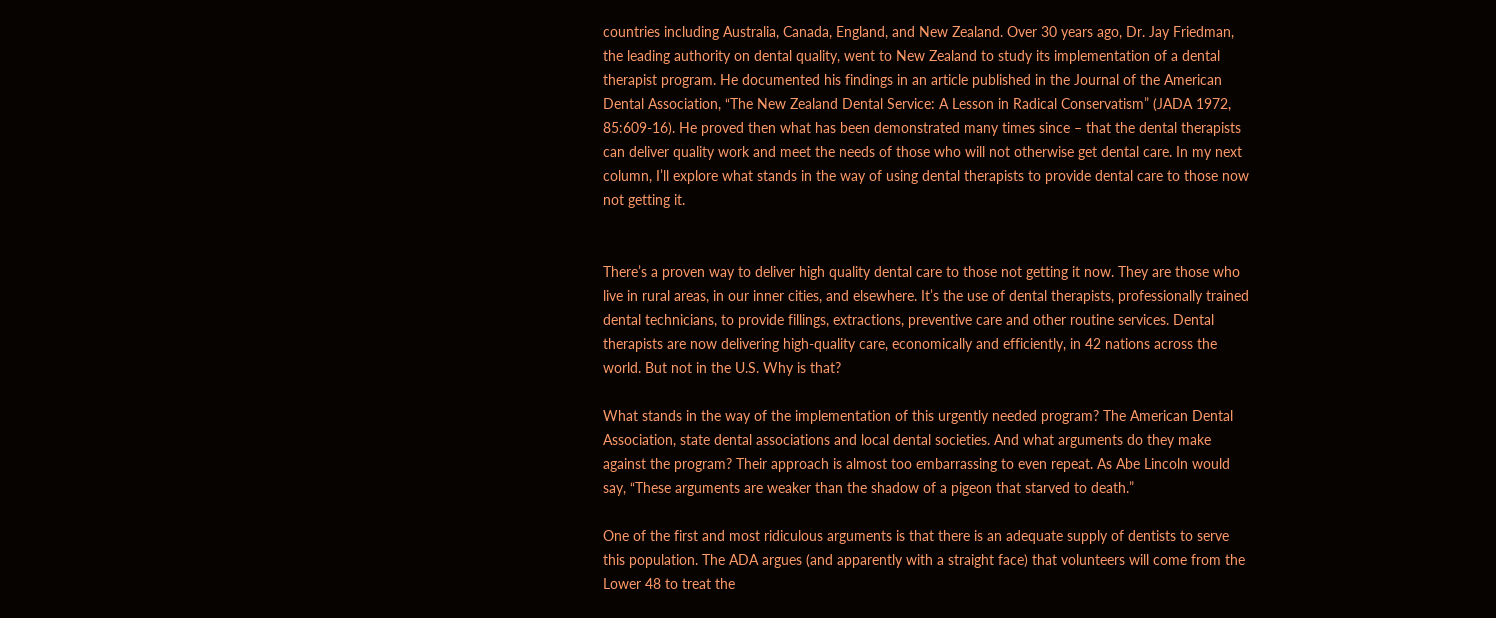countries including Australia, Canada, England, and New Zealand. Over 30 years ago, Dr. Jay Friedman, the leading authority on dental quality, went to New Zealand to study its implementation of a dental therapist program. He documented his findings in an article published in the Journal of the American Dental Association, “The New Zealand Dental Service: A Lesson in Radical Conservatism” (JADA 1972, 85:609-16). He proved then what has been demonstrated many times since – that the dental therapists can deliver quality work and meet the needs of those who will not otherwise get dental care. In my next column, I’ll explore what stands in the way of using dental therapists to provide dental care to those now not getting it.


There’s a proven way to deliver high quality dental care to those not getting it now. They are those who live in rural areas, in our inner cities, and elsewhere. It’s the use of dental therapists, professionally trained dental technicians, to provide fillings, extractions, preventive care and other routine services. Dental therapists are now delivering high-quality care, economically and efficiently, in 42 nations across the world. But not in the U.S. Why is that?

What stands in the way of the implementation of this urgently needed program? The American Dental Association, state dental associations and local dental societies. And what arguments do they make against the program? Their approach is almost too embarrassing to even repeat. As Abe Lincoln would say, “These arguments are weaker than the shadow of a pigeon that starved to death.”

One of the first and most ridiculous arguments is that there is an adequate supply of dentists to serve this population. The ADA argues (and apparently with a straight face) that volunteers will come from the Lower 48 to treat the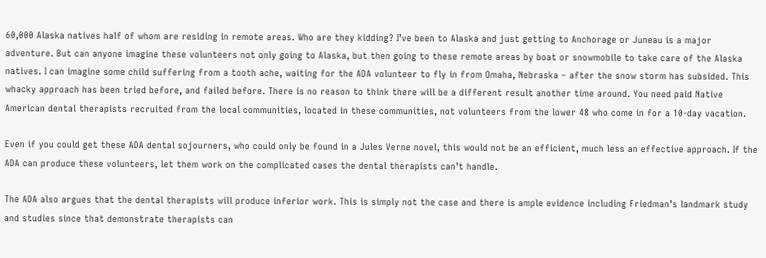60,000 Alaska natives half of whom are residing in remote areas. Who are they kidding? I’ve been to Alaska and just getting to Anchorage or Juneau is a major adventure. But can anyone imagine these volunteers not only going to Alaska, but then going to these remote areas by boat or snowmobile to take care of the Alaska natives. I can imagine some child suffering from a tooth ache, waiting for the ADA volunteer to fly in from Omaha, Nebraska – after the snow storm has subsided. This whacky approach has been tried before, and failed before. There is no reason to think there will be a different result another time around. You need paid Native American dental therapists recruited from the local communities, located in these communities, not volunteers from the lower 48 who come in for a 10-day vacation.

Even if you could get these ADA dental sojourners, who could only be found in a Jules Verne novel, this would not be an efficient, much less an effective approach. If the ADA can produce these volunteers, let them work on the complicated cases the dental therapists can’t handle.

The ADA also argues that the dental therapists will produce inferior work. This is simply not the case and there is ample evidence including Friedman’s landmark study and studies since that demonstrate therapists can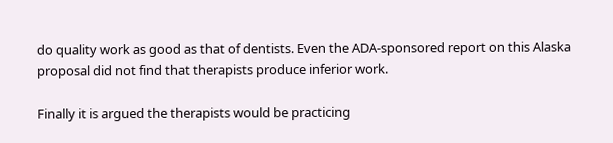do quality work as good as that of dentists. Even the ADA-sponsored report on this Alaska proposal did not find that therapists produce inferior work.

Finally it is argued the therapists would be practicing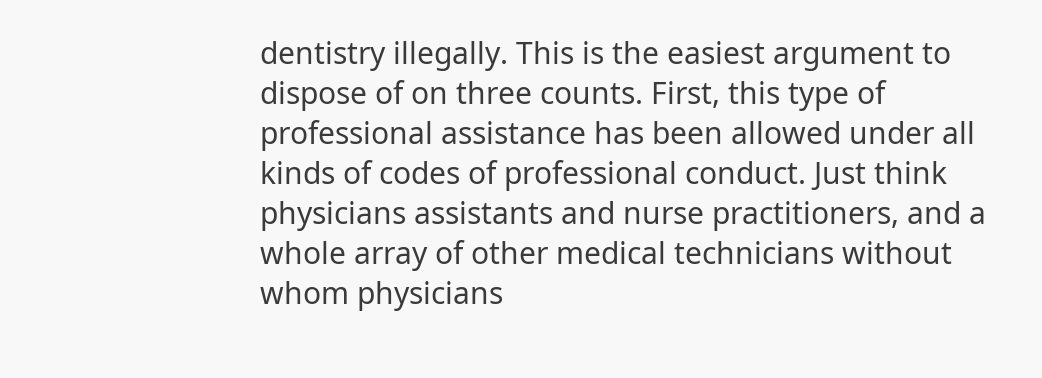dentistry illegally. This is the easiest argument to dispose of on three counts. First, this type of professional assistance has been allowed under all kinds of codes of professional conduct. Just think physicians assistants and nurse practitioners, and a whole array of other medical technicians without whom physicians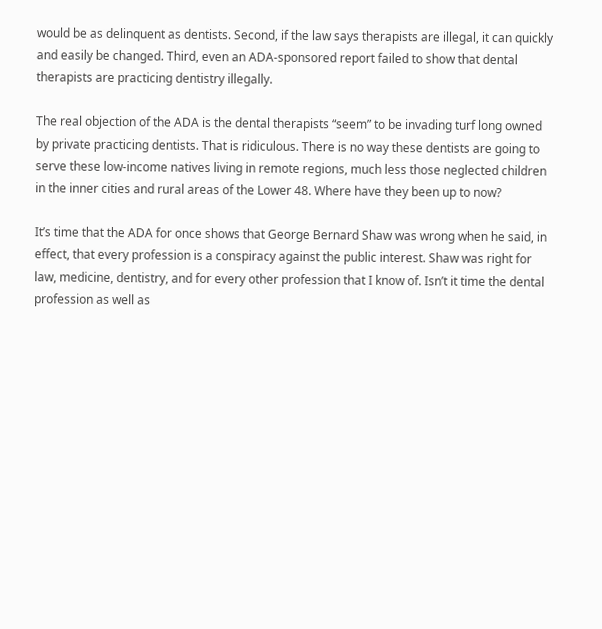would be as delinquent as dentists. Second, if the law says therapists are illegal, it can quickly and easily be changed. Third, even an ADA-sponsored report failed to show that dental therapists are practicing dentistry illegally.

The real objection of the ADA is the dental therapists “seem” to be invading turf long owned by private practicing dentists. That is ridiculous. There is no way these dentists are going to serve these low-income natives living in remote regions, much less those neglected children in the inner cities and rural areas of the Lower 48. Where have they been up to now?

It’s time that the ADA for once shows that George Bernard Shaw was wrong when he said, in effect, that every profession is a conspiracy against the public interest. Shaw was right for law, medicine, dentistry, and for every other profession that I know of. Isn’t it time the dental profession as well as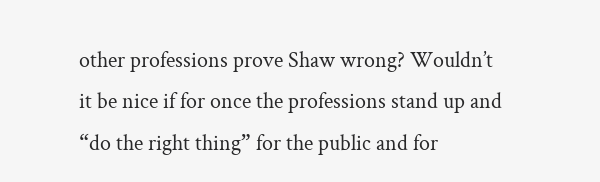other professions prove Shaw wrong? Wouldn’t it be nice if for once the professions stand up and “do the right thing” for the public and for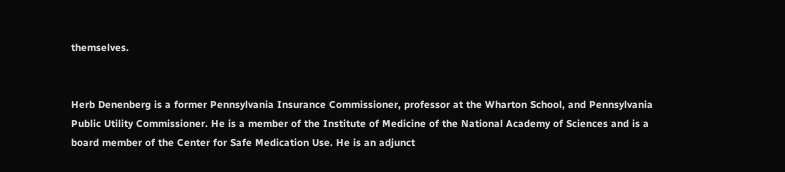themselves.


Herb Denenberg is a former Pennsylvania Insurance Commissioner, professor at the Wharton School, and Pennsylvania Public Utility Commissioner. He is a member of the Institute of Medicine of the National Academy of Sciences and is a board member of the Center for Safe Medication Use. He is an adjunct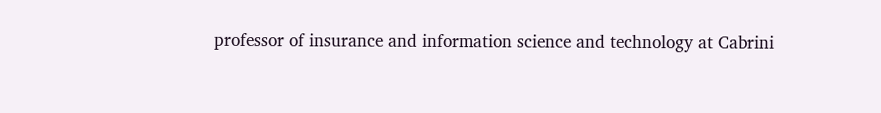professor of insurance and information science and technology at Cabrini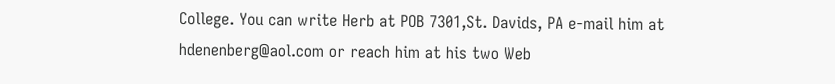College. You can write Herb at POB 7301,St. Davids, PA e-mail him at hdenenberg@aol.com or reach him at his two Web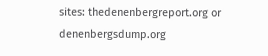sites: thedenenbergreport.org or denenbergsdump.org